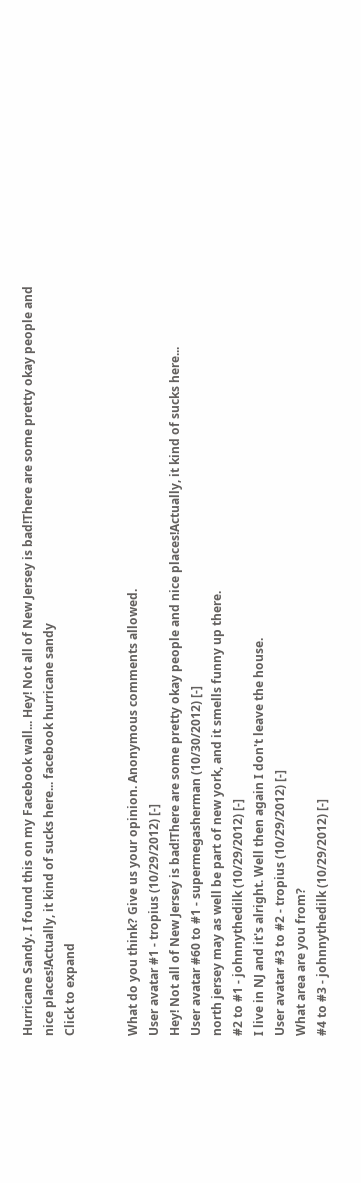Hurricane Sandy. I found this on my Facebook wall... Hey! Not all of New Jersey is bad!There are some pretty okay people and nice places!Actually, it kind of sucks here... facebook hurricane sandy
Click to expand


What do you think? Give us your opinion. Anonymous comments allowed.
User avatar #1 - tropius (10/29/2012) [-]
Hey! Not all of New Jersey is bad!There are some pretty okay people and nice places!Actually, it kind of sucks here...
User avatar #60 to #1 - supermegasherman (10/30/2012) [-]
north jersey may as well be part of new york, and it smells funny up there.
#2 to #1 - johnnythedilk (10/29/2012) [-]
I live in NJ and it's alright. Well then again I don't leave the house.
User avatar #3 to #2 - tropius (10/29/2012) [-]
What area are you from?
#4 to #3 - johnnythedilk (10/29/2012) [-]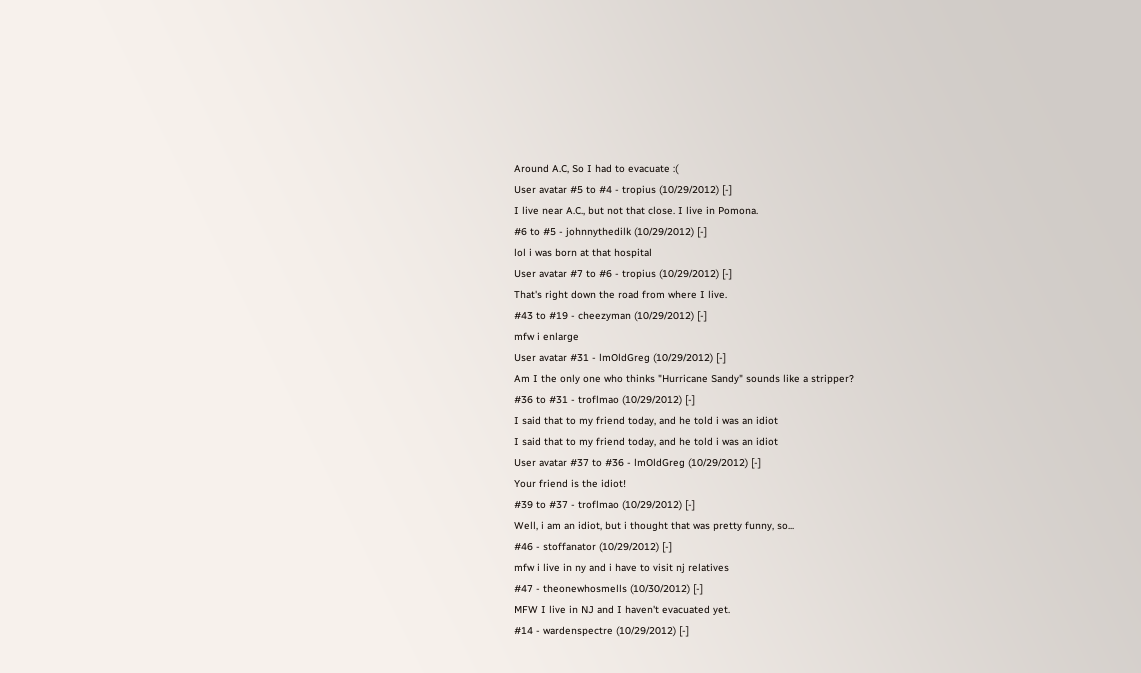Around A.C, So I had to evacuate :(
User avatar #5 to #4 - tropius (10/29/2012) [-]
I live near A.C., but not that close. I live in Pomona.
#6 to #5 - johnnythedilk (10/29/2012) [-]
lol i was born at that hospital
User avatar #7 to #6 - tropius (10/29/2012) [-]
That's right down the road from where I live.
#43 to #19 - cheezyman (10/29/2012) [-]
mfw i enlarge
User avatar #31 - lmOldGreg (10/29/2012) [-]
Am I the only one who thinks "Hurricane Sandy" sounds like a stripper?
#36 to #31 - troflmao (10/29/2012) [-]
I said that to my friend today, and he told i was an idiot
I said that to my friend today, and he told i was an idiot
User avatar #37 to #36 - lmOldGreg (10/29/2012) [-]
Your friend is the idiot!
#39 to #37 - troflmao (10/29/2012) [-]
Well, i am an idiot, but i thought that was pretty funny, so...
#46 - stoffanator (10/29/2012) [-]
mfw i live in ny and i have to visit nj relatives
#47 - theonewhosmells (10/30/2012) [-]
MFW I live in NJ and I haven't evacuated yet.
#14 - wardenspectre (10/29/2012) [-]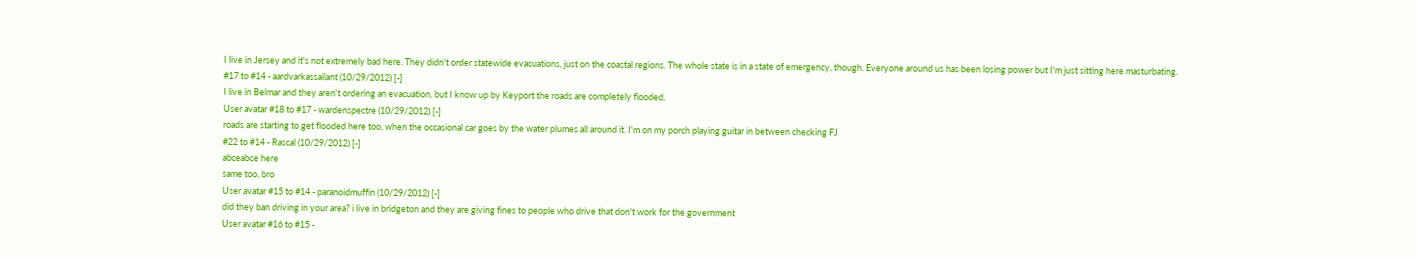I live in Jersey and it's not extremely bad here. They didn't order statewide evacuations, just on the coastal regions. The whole state is in a state of emergency, though. Everyone around us has been losing power but I'm just sitting here masturbating.
#17 to #14 - aardvarkassailant (10/29/2012) [-]
I live in Belmar and they aren't ordering an evacuation, but I know up by Keyport the roads are completely flooded.
User avatar #18 to #17 - wardenspectre (10/29/2012) [-]
roads are starting to get flooded here too, when the occasional car goes by the water plumes all around it. I'm on my porch playing guitar in between checking FJ
#22 to #14 - Rascal (10/29/2012) [-]
abceabce here
same too, bro
User avatar #15 to #14 - paranoidmuffin (10/29/2012) [-]
did they ban driving in your area? i live in bridgeton and they are giving fines to people who drive that don't work for the government
User avatar #16 to #15 -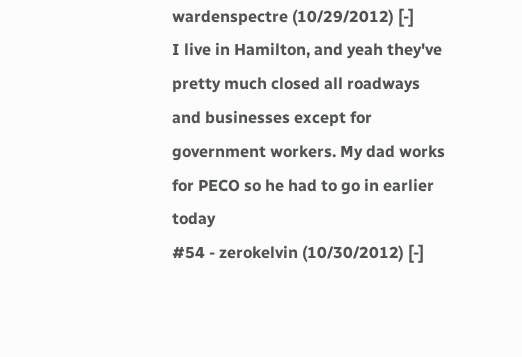wardenspectre (10/29/2012) [-]
I live in Hamilton, and yeah they've pretty much closed all roadways and businesses except for government workers. My dad works for PECO so he had to go in earlier today
#54 - zerokelvin (10/30/2012) [-]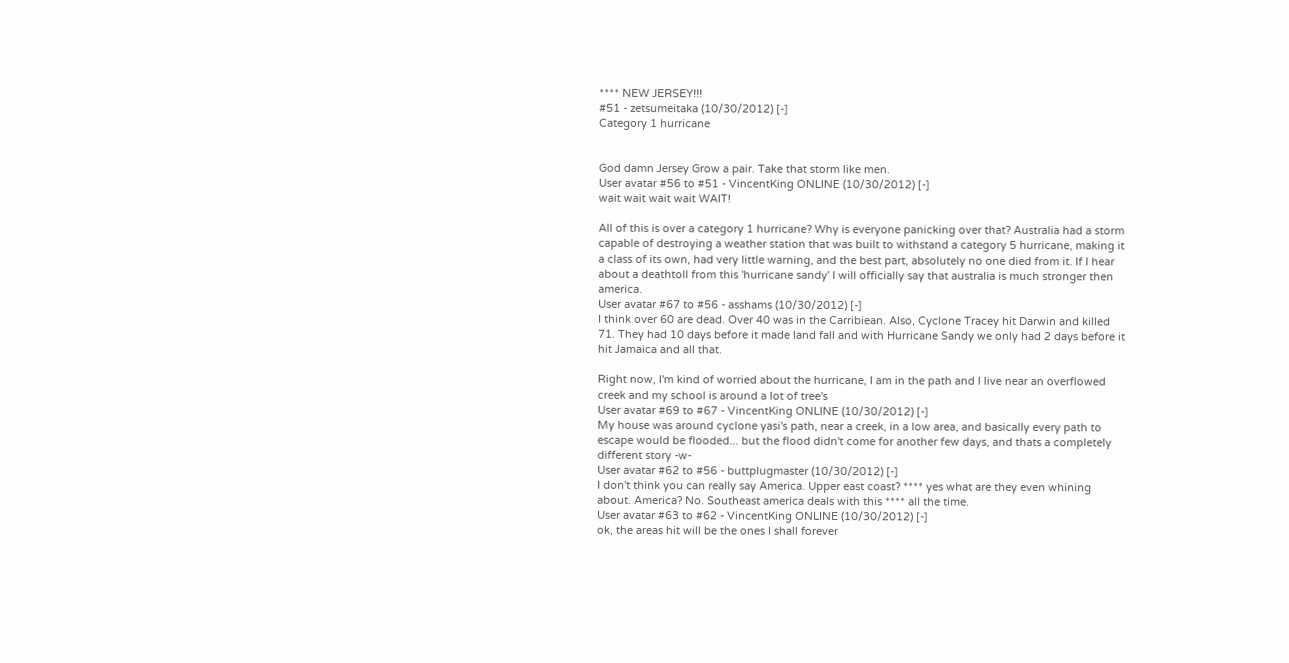**** NEW JERSEY!!!
#51 - zetsumeitaka (10/30/2012) [-]
Category 1 hurricane


God damn Jersey Grow a pair. Take that storm like men.
User avatar #56 to #51 - VincentKing ONLINE (10/30/2012) [-]
wait wait wait wait WAIT!

All of this is over a category 1 hurricane? Why is everyone panicking over that? Australia had a storm capable of destroying a weather station that was built to withstand a category 5 hurricane, making it a class of its own, had very little warning, and the best part, absolutely no one died from it. If I hear about a deathtoll from this 'hurricane sandy' I will officially say that australia is much stronger then america.
User avatar #67 to #56 - asshams (10/30/2012) [-]
I think over 60 are dead. Over 40 was in the Carribiean. Also, Cyclone Tracey hit Darwin and killed 71. They had 10 days before it made land fall and with Hurricane Sandy we only had 2 days before it hit Jamaica and all that.

Right now, I'm kind of worried about the hurricane, I am in the path and I live near an overflowed creek and my school is around a lot of tree's
User avatar #69 to #67 - VincentKing ONLINE (10/30/2012) [-]
My house was around cyclone yasi's path, near a creek, in a low area, and basically every path to escape would be flooded... but the flood didn't come for another few days, and thats a completely different story -w-
User avatar #62 to #56 - buttplugmaster (10/30/2012) [-]
I don't think you can really say America. Upper east coast? **** yes what are they even whining about. America? No. Southeast america deals with this **** all the time.
User avatar #63 to #62 - VincentKing ONLINE (10/30/2012) [-]
ok, the areas hit will be the ones I shall forever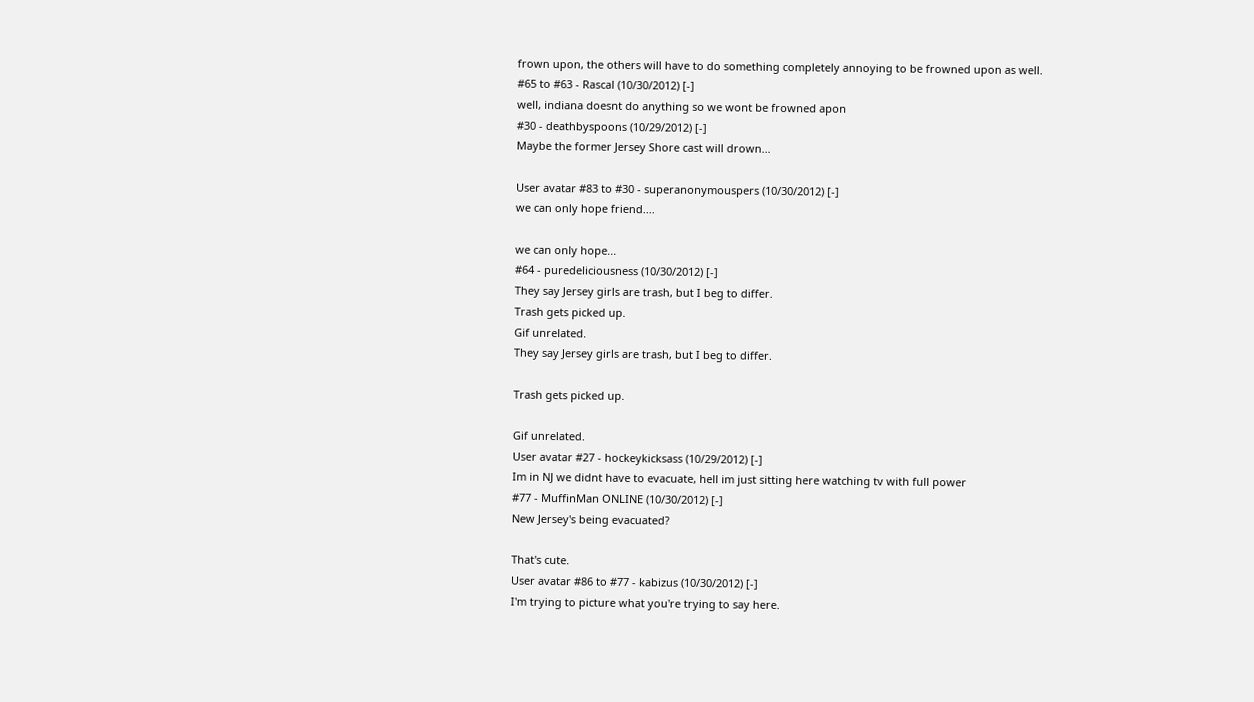frown upon, the others will have to do something completely annoying to be frowned upon as well.
#65 to #63 - Rascal (10/30/2012) [-]
well, indiana doesnt do anything so we wont be frowned apon
#30 - deathbyspoons (10/29/2012) [-]
Maybe the former Jersey Shore cast will drown...

User avatar #83 to #30 - superanonymouspers (10/30/2012) [-]
we can only hope friend....

we can only hope...
#64 - puredeliciousness (10/30/2012) [-]
They say Jersey girls are trash, but I beg to differ.
Trash gets picked up.
Gif unrelated.
They say Jersey girls are trash, but I beg to differ.

Trash gets picked up.

Gif unrelated.
User avatar #27 - hockeykicksass (10/29/2012) [-]
Im in NJ we didnt have to evacuate, hell im just sitting here watching tv with full power
#77 - MuffinMan ONLINE (10/30/2012) [-]
New Jersey's being evacuated?

That's cute.
User avatar #86 to #77 - kabizus (10/30/2012) [-]
I'm trying to picture what you're trying to say here.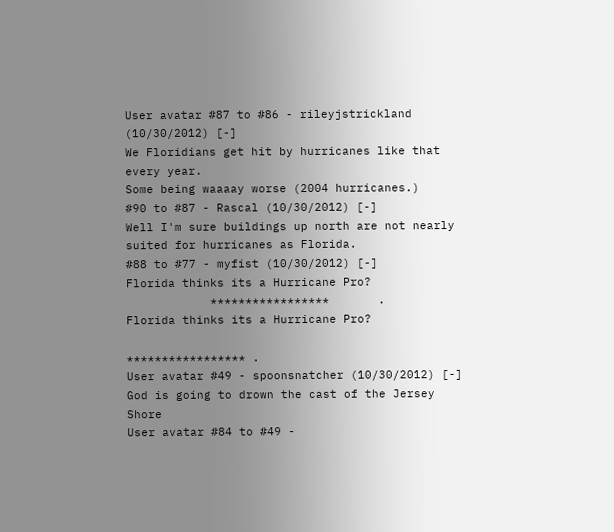User avatar #87 to #86 - rileyjstrickland (10/30/2012) [-]
We Floridians get hit by hurricanes like that every year.
Some being waaaay worse (2004 hurricanes.)
#90 to #87 - Rascal (10/30/2012) [-]
Well I'm sure buildings up north are not nearly suited for hurricanes as Florida.
#88 to #77 - myfist (10/30/2012) [-]
Florida thinks its a Hurricane Pro?
            *****************       .
Florida thinks its a Hurricane Pro?

***************** .
User avatar #49 - spoonsnatcher (10/30/2012) [-]
God is going to drown the cast of the Jersey Shore
User avatar #84 to #49 -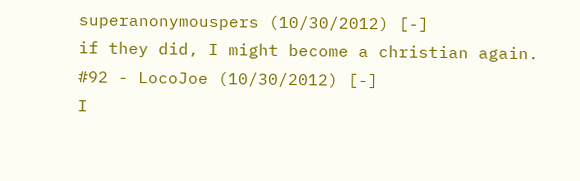superanonymouspers (10/30/2012) [-]
if they did, I might become a christian again.
#92 - LocoJoe (10/30/2012) [-]
I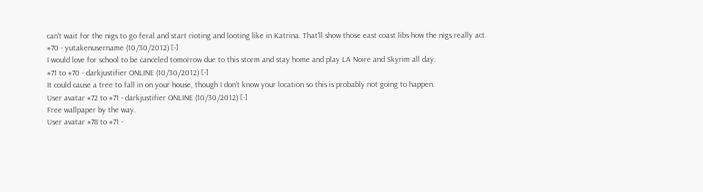can't wait for the nigs to go feral and start rioting and looting like in Katrina. That'll show those east coast libs how the nigs really act.
#70 - yutakenusername (10/30/2012) [-]
I would love for school to be canceled tomorrow due to this storm and stay home and play LA Noire and Skyrim all day.
#71 to #70 - darkjustifier ONLINE (10/30/2012) [-]
It could cause a tree to fall in on your house, though I don't know your location so this is probably not going to happen.
User avatar #72 to #71 - darkjustifier ONLINE (10/30/2012) [-]
Free wallpaper by the way.
User avatar #78 to #71 -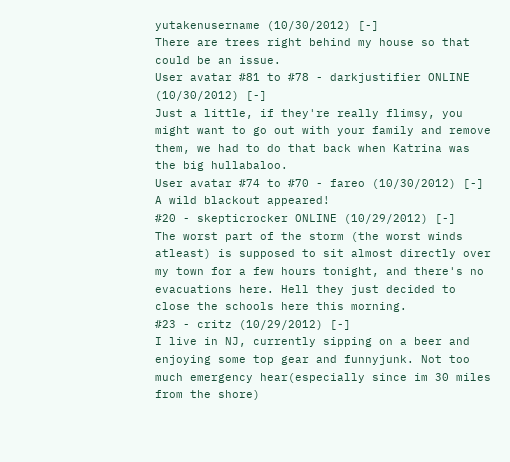yutakenusername (10/30/2012) [-]
There are trees right behind my house so that could be an issue.
User avatar #81 to #78 - darkjustifier ONLINE (10/30/2012) [-]
Just a little, if they're really flimsy, you might want to go out with your family and remove them, we had to do that back when Katrina was the big hullabaloo.
User avatar #74 to #70 - fareo (10/30/2012) [-]
A wild blackout appeared!
#20 - skepticrocker ONLINE (10/29/2012) [-]
The worst part of the storm (the worst winds atleast) is supposed to sit almost directly over my town for a few hours tonight, and there's no evacuations here. Hell they just decided to close the schools here this morning.
#23 - critz (10/29/2012) [-]
I live in NJ, currently sipping on a beer and enjoying some top gear and funnyjunk. Not too much emergency hear(especially since im 30 miles from the shore)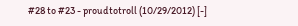#28 to #23 - proudtotroll (10/29/2012) [-]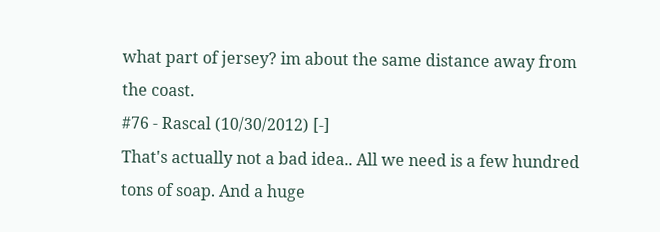what part of jersey? im about the same distance away from the coast.
#76 - Rascal (10/30/2012) [-]
That's actually not a bad idea.. All we need is a few hundred tons of soap. And a huge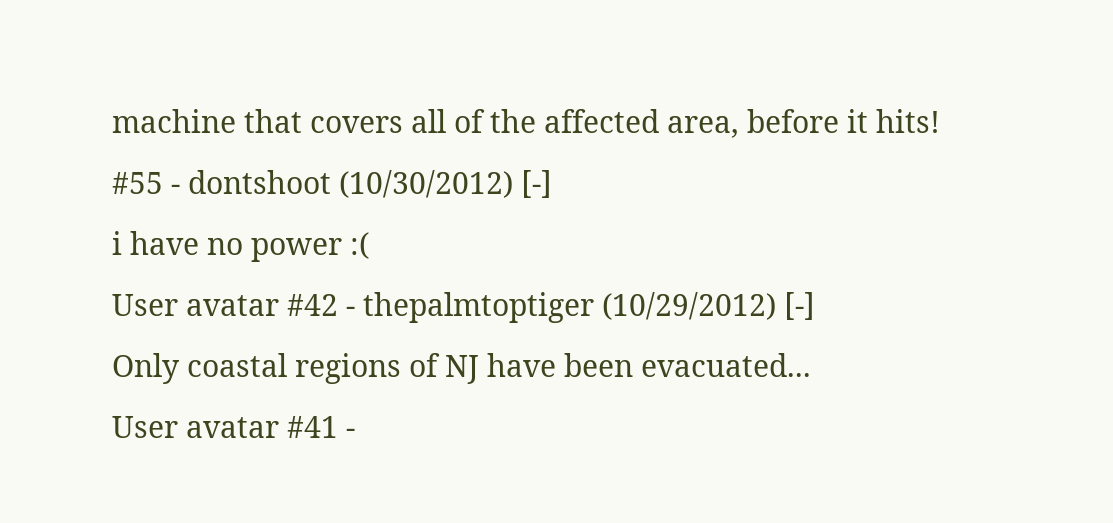machine that covers all of the affected area, before it hits!
#55 - dontshoot (10/30/2012) [-]
i have no power :(
User avatar #42 - thepalmtoptiger (10/29/2012) [-]
Only coastal regions of NJ have been evacuated...
User avatar #41 -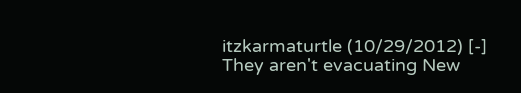itzkarmaturtle (10/29/2012) [-]
They aren't evacuating New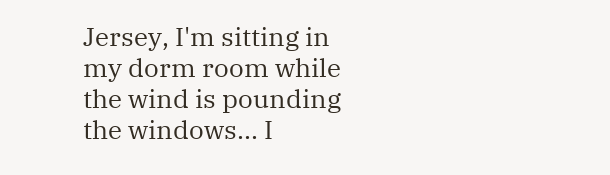Jersey, I'm sitting in my dorm room while the wind is pounding the windows... I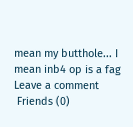mean my butthole... I mean inb4 op is a fag
Leave a comment
 Friends (0)